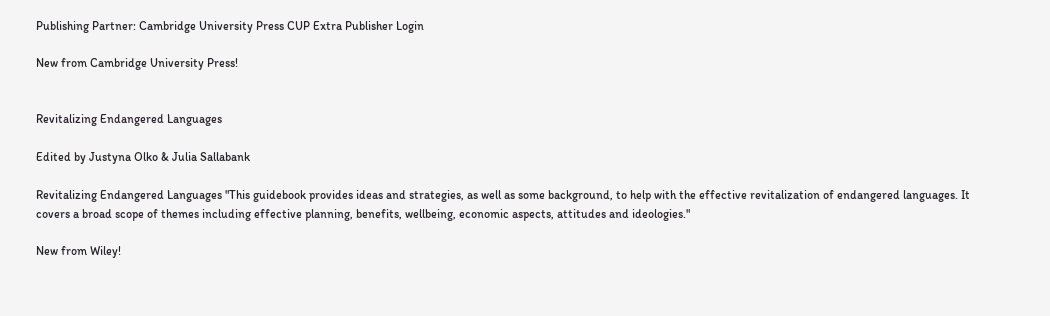Publishing Partner: Cambridge University Press CUP Extra Publisher Login

New from Cambridge University Press!


Revitalizing Endangered Languages

Edited by Justyna Olko & Julia Sallabank

Revitalizing Endangered Languages "This guidebook provides ideas and strategies, as well as some background, to help with the effective revitalization of endangered languages. It covers a broad scope of themes including effective planning, benefits, wellbeing, economic aspects, attitudes and ideologies."

New from Wiley!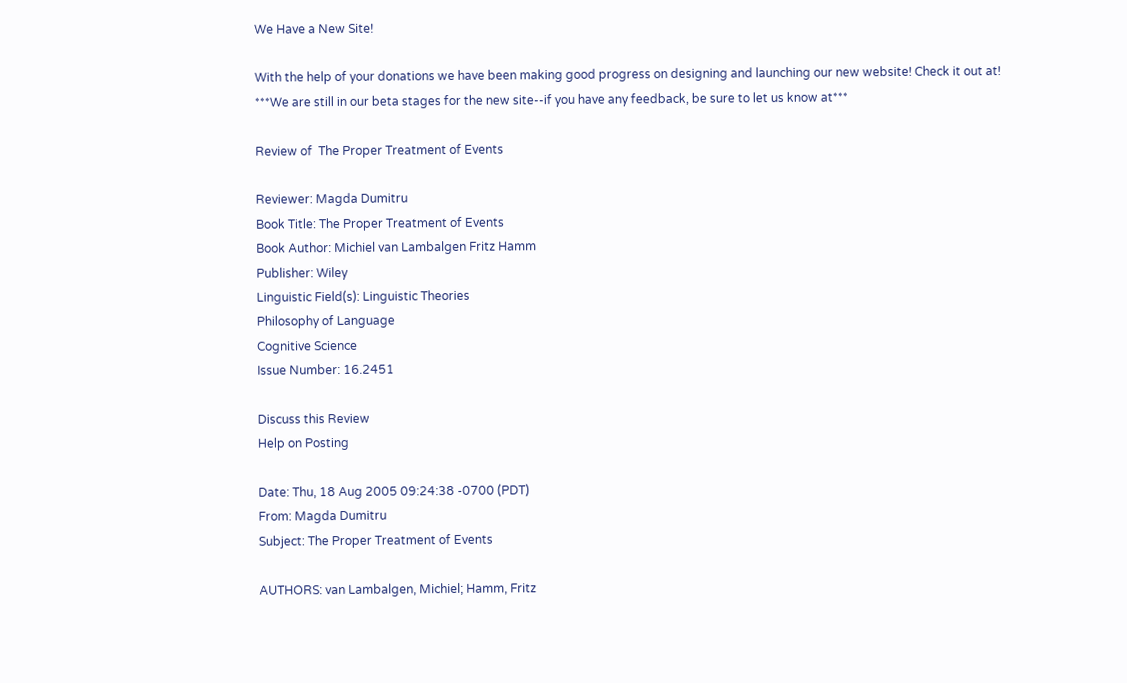We Have a New Site!

With the help of your donations we have been making good progress on designing and launching our new website! Check it out at!
***We are still in our beta stages for the new site--if you have any feedback, be sure to let us know at***

Review of  The Proper Treatment of Events

Reviewer: Magda Dumitru
Book Title: The Proper Treatment of Events
Book Author: Michiel van Lambalgen Fritz Hamm
Publisher: Wiley
Linguistic Field(s): Linguistic Theories
Philosophy of Language
Cognitive Science
Issue Number: 16.2451

Discuss this Review
Help on Posting

Date: Thu, 18 Aug 2005 09:24:38 -0700 (PDT)
From: Magda Dumitru
Subject: The Proper Treatment of Events

AUTHORS: van Lambalgen, Michiel; Hamm, Fritz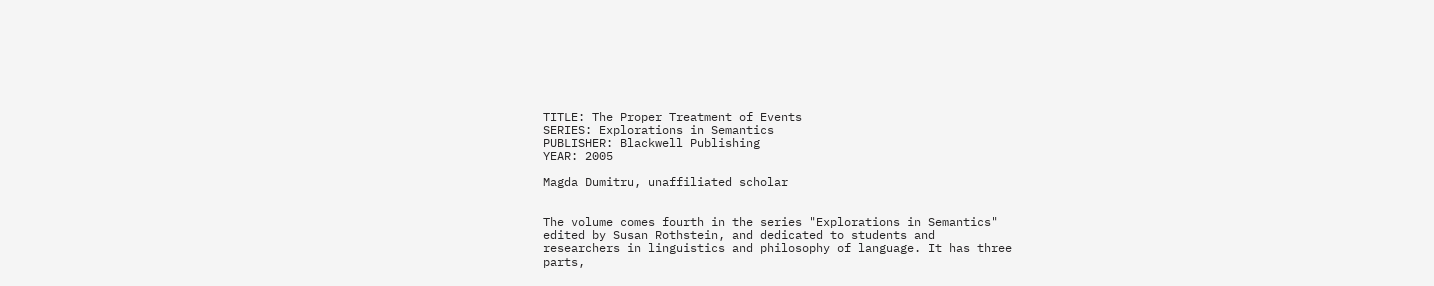TITLE: The Proper Treatment of Events
SERIES: Explorations in Semantics
PUBLISHER: Blackwell Publishing
YEAR: 2005

Magda Dumitru, unaffiliated scholar


The volume comes fourth in the series "Explorations in Semantics"
edited by Susan Rothstein, and dedicated to students and
researchers in linguistics and philosophy of language. It has three
parts,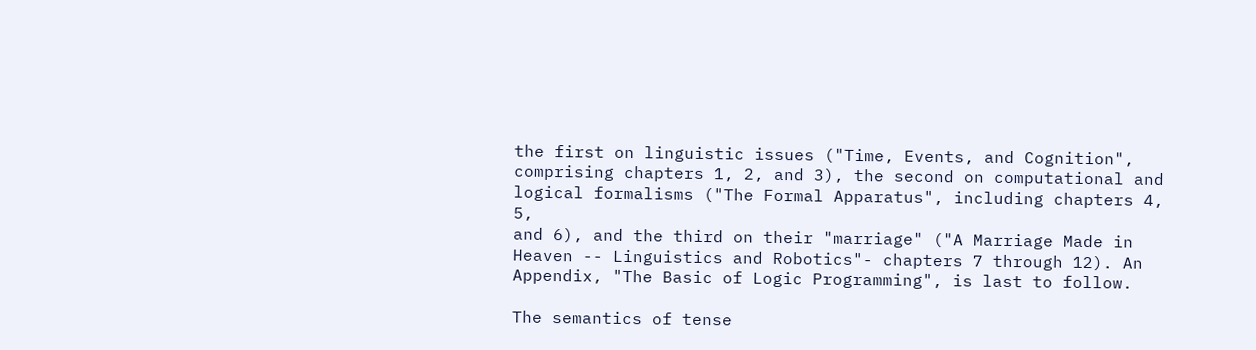the first on linguistic issues ("Time, Events, and Cognition",
comprising chapters 1, 2, and 3), the second on computational and
logical formalisms ("The Formal Apparatus", including chapters 4, 5,
and 6), and the third on their "marriage" ("A Marriage Made in
Heaven -- Linguistics and Robotics"- chapters 7 through 12). An
Appendix, "The Basic of Logic Programming", is last to follow.

The semantics of tense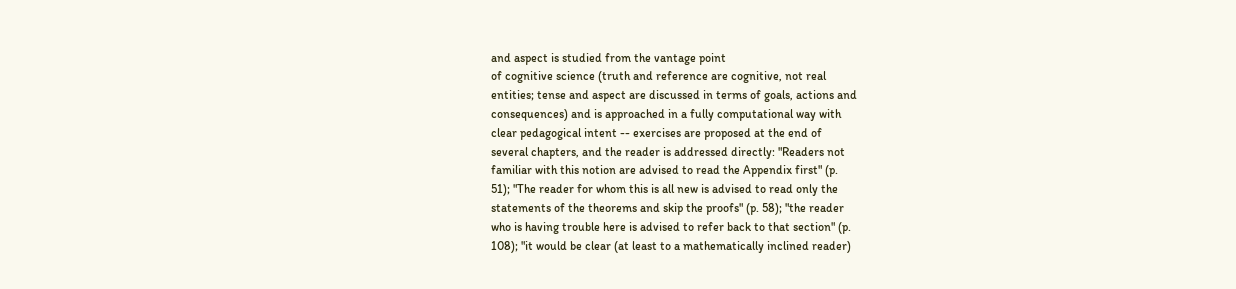and aspect is studied from the vantage point
of cognitive science (truth and reference are cognitive, not real
entities; tense and aspect are discussed in terms of goals, actions and
consequences) and is approached in a fully computational way with
clear pedagogical intent -- exercises are proposed at the end of
several chapters, and the reader is addressed directly: "Readers not
familiar with this notion are advised to read the Appendix first" (p.
51); "The reader for whom this is all new is advised to read only the
statements of the theorems and skip the proofs" (p. 58); "the reader
who is having trouble here is advised to refer back to that section" (p.
108); "it would be clear (at least to a mathematically inclined reader)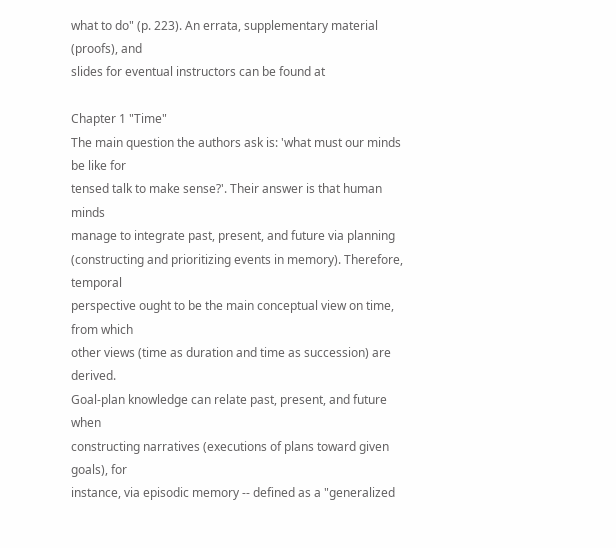what to do" (p. 223). An errata, supplementary material (proofs), and
slides for eventual instructors can be found at

Chapter 1 "Time"
The main question the authors ask is: 'what must our minds be like for
tensed talk to make sense?'. Their answer is that human minds
manage to integrate past, present, and future via planning
(constructing and prioritizing events in memory). Therefore, temporal
perspective ought to be the main conceptual view on time, from which
other views (time as duration and time as succession) are derived.
Goal-plan knowledge can relate past, present, and future when
constructing narratives (executions of plans toward given goals), for
instance, via episodic memory -- defined as a "generalized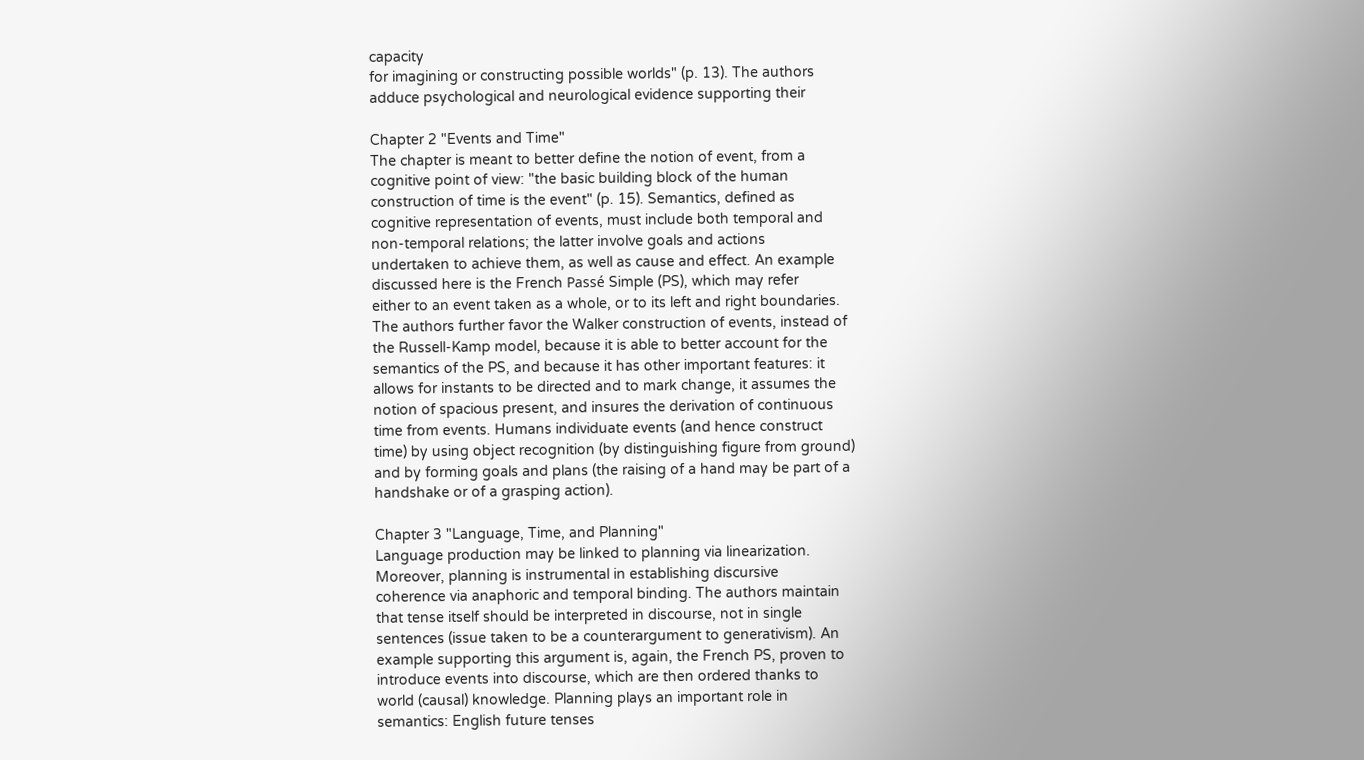capacity
for imagining or constructing possible worlds" (p. 13). The authors
adduce psychological and neurological evidence supporting their

Chapter 2 "Events and Time"
The chapter is meant to better define the notion of event, from a
cognitive point of view: "the basic building block of the human
construction of time is the event" (p. 15). Semantics, defined as
cognitive representation of events, must include both temporal and
non-temporal relations; the latter involve goals and actions
undertaken to achieve them, as well as cause and effect. An example
discussed here is the French Passé Simple (PS), which may refer
either to an event taken as a whole, or to its left and right boundaries.
The authors further favor the Walker construction of events, instead of
the Russell-Kamp model, because it is able to better account for the
semantics of the PS, and because it has other important features: it
allows for instants to be directed and to mark change, it assumes the
notion of spacious present, and insures the derivation of continuous
time from events. Humans individuate events (and hence construct
time) by using object recognition (by distinguishing figure from ground)
and by forming goals and plans (the raising of a hand may be part of a
handshake or of a grasping action).

Chapter 3 "Language, Time, and Planning"
Language production may be linked to planning via linearization.
Moreover, planning is instrumental in establishing discursive
coherence via anaphoric and temporal binding. The authors maintain
that tense itself should be interpreted in discourse, not in single
sentences (issue taken to be a counterargument to generativism). An
example supporting this argument is, again, the French PS, proven to
introduce events into discourse, which are then ordered thanks to
world (causal) knowledge. Planning plays an important role in
semantics: English future tenses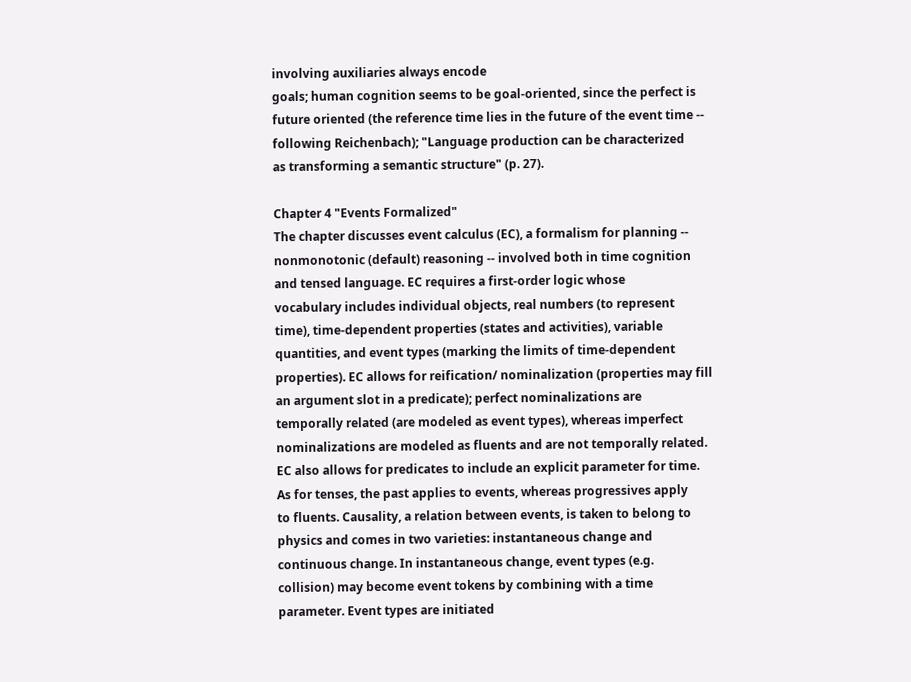involving auxiliaries always encode
goals; human cognition seems to be goal-oriented, since the perfect is
future oriented (the reference time lies in the future of the event time --
following Reichenbach); "Language production can be characterized
as transforming a semantic structure" (p. 27).

Chapter 4 "Events Formalized"
The chapter discusses event calculus (EC), a formalism for planning --
nonmonotonic (default) reasoning -- involved both in time cognition
and tensed language. EC requires a first-order logic whose
vocabulary includes individual objects, real numbers (to represent
time), time-dependent properties (states and activities), variable
quantities, and event types (marking the limits of time-dependent
properties). EC allows for reification/ nominalization (properties may fill
an argument slot in a predicate); perfect nominalizations are
temporally related (are modeled as event types), whereas imperfect
nominalizations are modeled as fluents and are not temporally related.
EC also allows for predicates to include an explicit parameter for time.
As for tenses, the past applies to events, whereas progressives apply
to fluents. Causality, a relation between events, is taken to belong to
physics and comes in two varieties: instantaneous change and
continuous change. In instantaneous change, event types (e.g.
collision) may become event tokens by combining with a time
parameter. Event types are initiated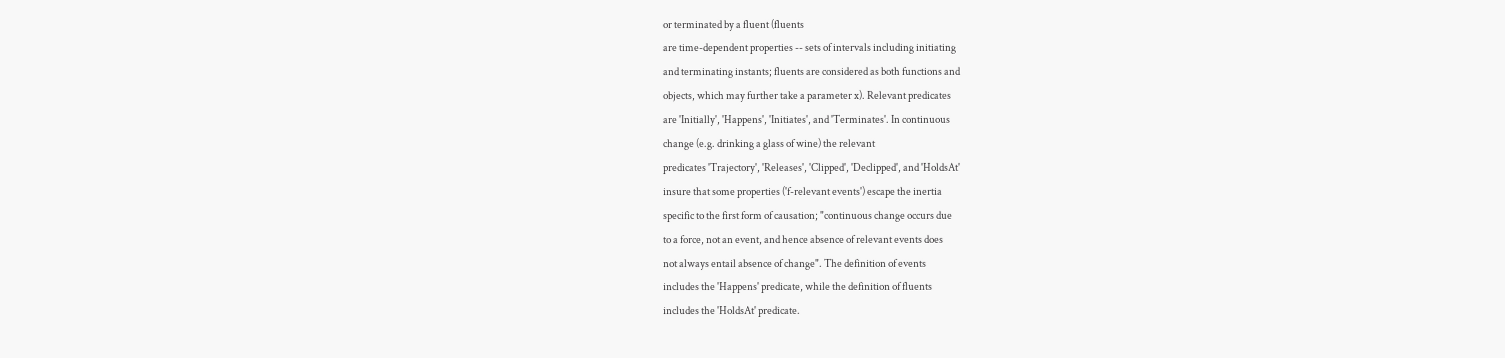or terminated by a fluent (fluents
are time-dependent properties -- sets of intervals including initiating
and terminating instants; fluents are considered as both functions and
objects, which may further take a parameter x). Relevant predicates
are 'Initially', 'Happens', 'Initiates', and 'Terminates'. In continuous
change (e.g. drinking a glass of wine) the relevant
predicates 'Trajectory', 'Releases', 'Clipped', 'Declipped', and 'HoldsAt'
insure that some properties ('f-relevant events') escape the inertia
specific to the first form of causation; "continuous change occurs due
to a force, not an event, and hence absence of relevant events does
not always entail absence of change". The definition of events
includes the 'Happens' predicate, while the definition of fluents
includes the 'HoldsAt' predicate.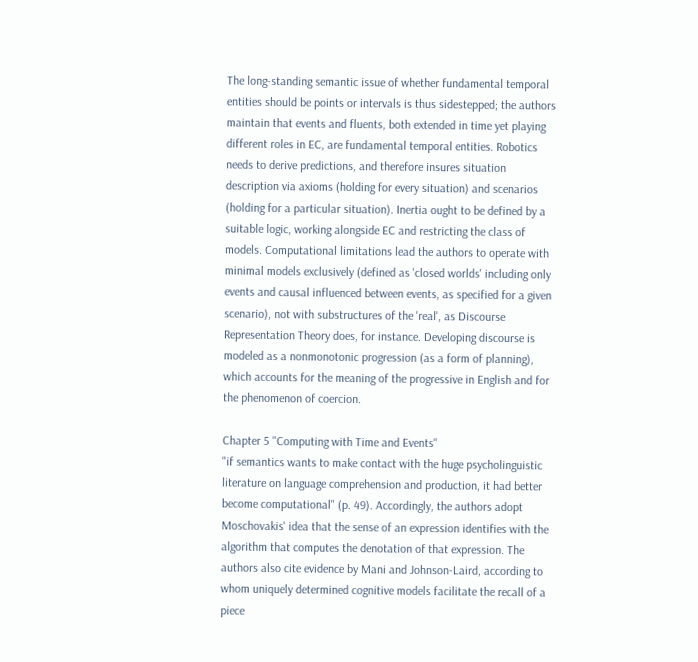The long-standing semantic issue of whether fundamental temporal
entities should be points or intervals is thus sidestepped; the authors
maintain that events and fluents, both extended in time yet playing
different roles in EC, are fundamental temporal entities. Robotics
needs to derive predictions, and therefore insures situation
description via axioms (holding for every situation) and scenarios
(holding for a particular situation). Inertia ought to be defined by a
suitable logic, working alongside EC and restricting the class of
models. Computational limitations lead the authors to operate with
minimal models exclusively (defined as 'closed worlds' including only
events and causal influenced between events, as specified for a given
scenario), not with substructures of the 'real', as Discourse
Representation Theory does, for instance. Developing discourse is
modeled as a nonmonotonic progression (as a form of planning),
which accounts for the meaning of the progressive in English and for
the phenomenon of coercion.

Chapter 5 "Computing with Time and Events"
"if semantics wants to make contact with the huge psycholinguistic
literature on language comprehension and production, it had better
become computational" (p. 49). Accordingly, the authors adopt
Moschovakis' idea that the sense of an expression identifies with the
algorithm that computes the denotation of that expression. The
authors also cite evidence by Mani and Johnson-Laird, according to
whom uniquely determined cognitive models facilitate the recall of a
piece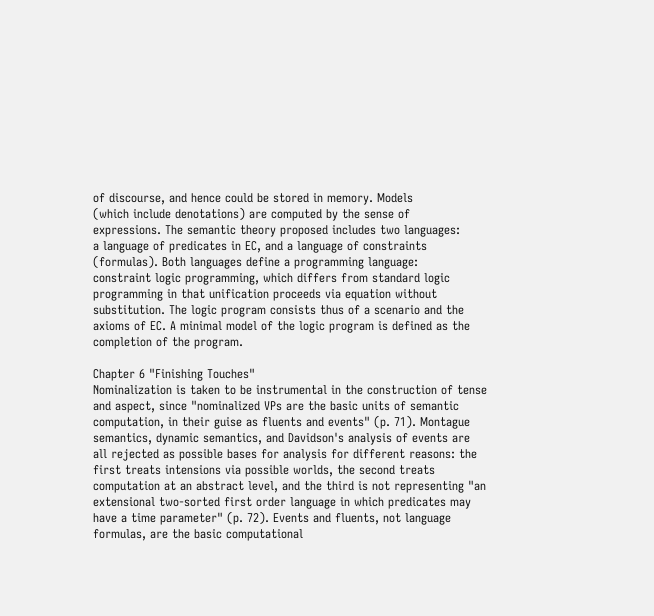of discourse, and hence could be stored in memory. Models
(which include denotations) are computed by the sense of
expressions. The semantic theory proposed includes two languages:
a language of predicates in EC, and a language of constraints
(formulas). Both languages define a programming language:
constraint logic programming, which differs from standard logic
programming in that unification proceeds via equation without
substitution. The logic program consists thus of a scenario and the
axioms of EC. A minimal model of the logic program is defined as the
completion of the program.

Chapter 6 "Finishing Touches"
Nominalization is taken to be instrumental in the construction of tense
and aspect, since "nominalized VPs are the basic units of semantic
computation, in their guise as fluents and events" (p. 71). Montague
semantics, dynamic semantics, and Davidson's analysis of events are
all rejected as possible bases for analysis for different reasons: the
first treats intensions via possible worlds, the second treats
computation at an abstract level, and the third is not representing "an
extensional two-sorted first order language in which predicates may
have a time parameter" (p. 72). Events and fluents, not language
formulas, are the basic computational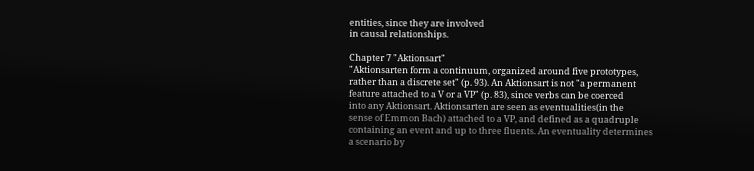entities, since they are involved
in causal relationships.

Chapter 7 "Aktionsart"
"Aktionsarten form a continuum, organized around five prototypes,
rather than a discrete set" (p. 93). An Aktionsart is not "a permanent
feature attached to a V or a VP" (p. 83), since verbs can be coerced
into any Aktionsart. Aktionsarten are seen as eventualities(in the
sense of Emmon Bach) attached to a VP, and defined as a quadruple
containing an event and up to three fluents. An eventuality determines
a scenario by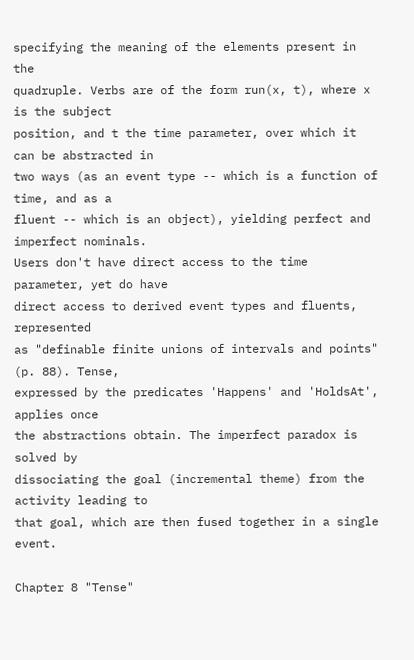specifying the meaning of the elements present in the
quadruple. Verbs are of the form run(x, t), where x is the subject
position, and t the time parameter, over which it can be abstracted in
two ways (as an event type -- which is a function of time, and as a
fluent -- which is an object), yielding perfect and imperfect nominals.
Users don't have direct access to the time parameter, yet do have
direct access to derived event types and fluents, represented
as "definable finite unions of intervals and points" (p. 88). Tense,
expressed by the predicates 'Happens' and 'HoldsAt', applies once
the abstractions obtain. The imperfect paradox is solved by
dissociating the goal (incremental theme) from the activity leading to
that goal, which are then fused together in a single event.

Chapter 8 "Tense"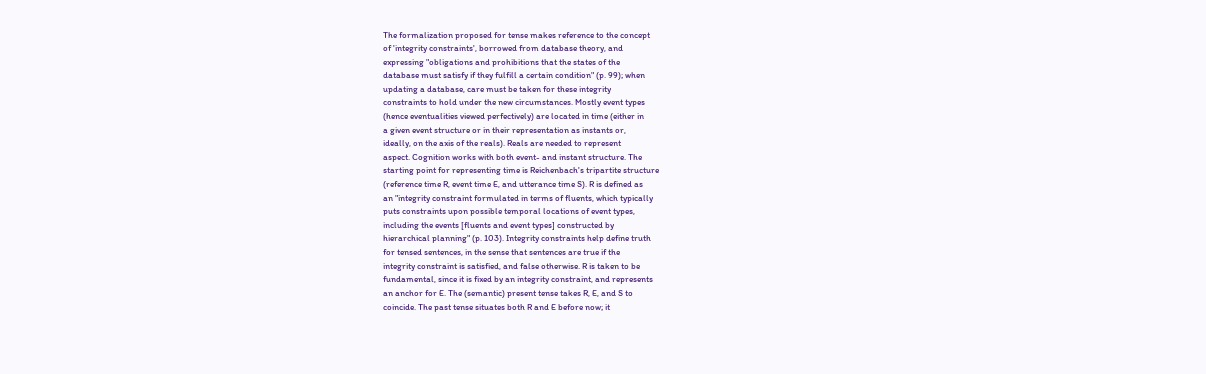The formalization proposed for tense makes reference to the concept
of 'integrity constraints', borrowed from database theory, and
expressing "obligations and prohibitions that the states of the
database must satisfy if they fulfill a certain condition" (p. 99); when
updating a database, care must be taken for these integrity
constraints to hold under the new circumstances. Mostly event types
(hence eventualities viewed perfectively) are located in time (either in
a given event structure or in their representation as instants or,
ideally, on the axis of the reals). Reals are needed to represent
aspect. Cognition works with both event- and instant structure. The
starting point for representing time is Reichenbach's tripartite structure
(reference time R, event time E, and utterance time S). R is defined as
an "integrity constraint formulated in terms of fluents, which typically
puts constraints upon possible temporal locations of event types,
including the events [fluents and event types] constructed by
hierarchical planning" (p. 103). Integrity constraints help define truth
for tensed sentences, in the sense that sentences are true if the
integrity constraint is satisfied, and false otherwise. R is taken to be
fundamental, since it is fixed by an integrity constraint, and represents
an anchor for E. The (semantic) present tense takes R, E, and S to
coincide. The past tense situates both R and E before now; it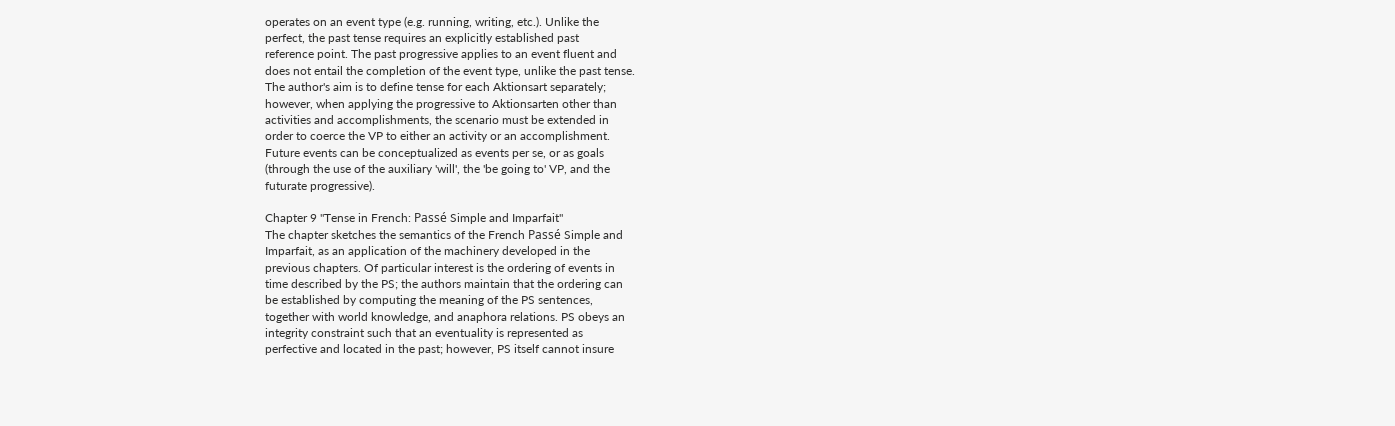operates on an event type (e.g. running, writing, etc.). Unlike the
perfect, the past tense requires an explicitly established past
reference point. The past progressive applies to an event fluent and
does not entail the completion of the event type, unlike the past tense.
The author's aim is to define tense for each Aktionsart separately;
however, when applying the progressive to Aktionsarten other than
activities and accomplishments, the scenario must be extended in
order to coerce the VP to either an activity or an accomplishment.
Future events can be conceptualized as events per se, or as goals
(through the use of the auxiliary 'will', the 'be going to' VP, and the
futurate progressive).

Chapter 9 "Tense in French: Passé Simple and Imparfait"
The chapter sketches the semantics of the French Passé Simple and
Imparfait, as an application of the machinery developed in the
previous chapters. Of particular interest is the ordering of events in
time described by the PS; the authors maintain that the ordering can
be established by computing the meaning of the PS sentences,
together with world knowledge, and anaphora relations. PS obeys an
integrity constraint such that an eventuality is represented as
perfective and located in the past; however, PS itself cannot insure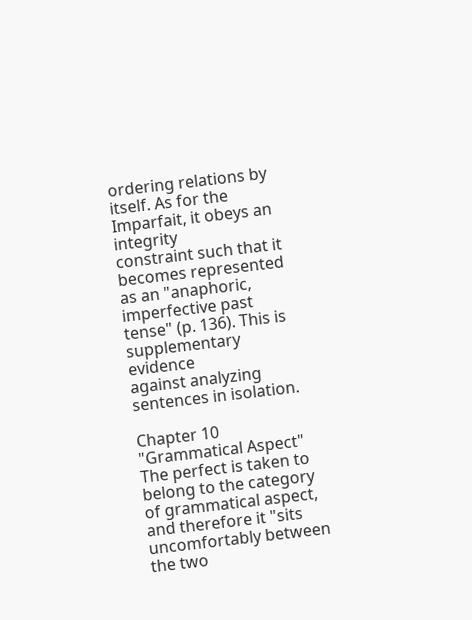ordering relations by itself. As for the Imparfait, it obeys an integrity
constraint such that it becomes represented as an "anaphoric,
imperfective past tense" (p. 136). This is supplementary evidence
against analyzing sentences in isolation.

Chapter 10 "Grammatical Aspect"
The perfect is taken to belong to the category of grammatical aspect,
and therefore it "sits uncomfortably between the two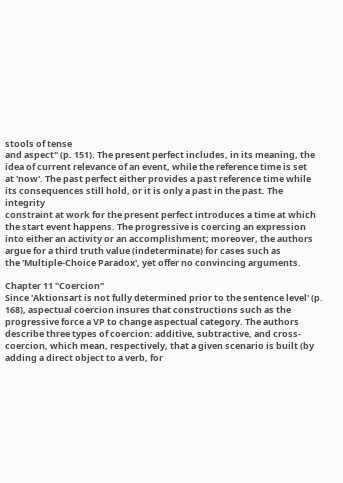stools of tense
and aspect" (p. 151). The present perfect includes, in its meaning, the
idea of current relevance of an event, while the reference time is set
at 'now'. The past perfect either provides a past reference time while
its consequences still hold, or it is only a past in the past. The integrity
constraint at work for the present perfect introduces a time at which
the start event happens. The progressive is coercing an expression
into either an activity or an accomplishment; moreover, the authors
argue for a third truth value (indeterminate) for cases such as
the 'Multiple-Choice Paradox', yet offer no convincing arguments.

Chapter 11 "Coercion"
Since 'Aktionsart is not fully determined prior to the sentence level' (p.
168), aspectual coercion insures that constructions such as the
progressive force a VP to change aspectual category. The authors
describe three types of coercion: additive, subtractive, and cross-
coercion, which mean, respectively, that a given scenario is built (by
adding a direct object to a verb, for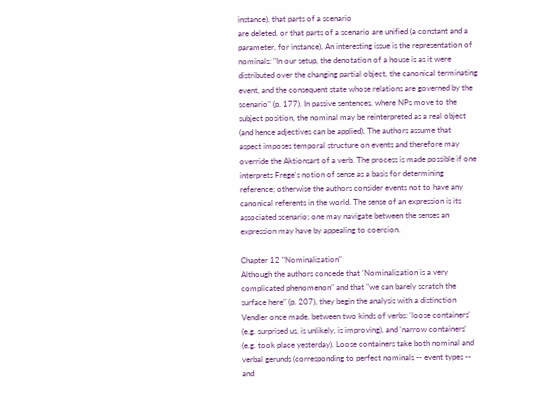instance), that parts of a scenario
are deleted, or that parts of a scenario are unified (a constant and a
parameter, for instance). An interesting issue is the representation of
nominals: "In our setup, the denotation of a house is as it were
distributed over the changing partial object, the canonical terminating
event, and the consequent state whose relations are governed by the
scenario" (p. 177). In passive sentences, where NPs move to the
subject position, the nominal may be reinterpreted as a real object
(and hence adjectives can be applied). The authors assume that
aspect imposes temporal structure on events and therefore may
override the Aktionsart of a verb. The process is made possible if one
interprets Frege's notion of sense as a basis for determining
reference; otherwise the authors consider events not to have any
canonical referents in the world. The sense of an expression is its
associated scenario; one may navigate between the senses an
expression may have by appealing to coercion.

Chapter 12 "Nominalization"
Although the authors concede that 'Nominalization is a very
complicated phenomenon" and that "we can barely scratch the
surface here" (p. 207), they begin the analysis with a distinction
Vendler once made, between two kinds of verbs: 'loose containers'
(e.g. surprised us, is unlikely, is improving), and 'narrow containers'
(e.g. took place yesterday). Loose containers take both nominal and
verbal gerunds (corresponding to perfect nominals -- event types --
and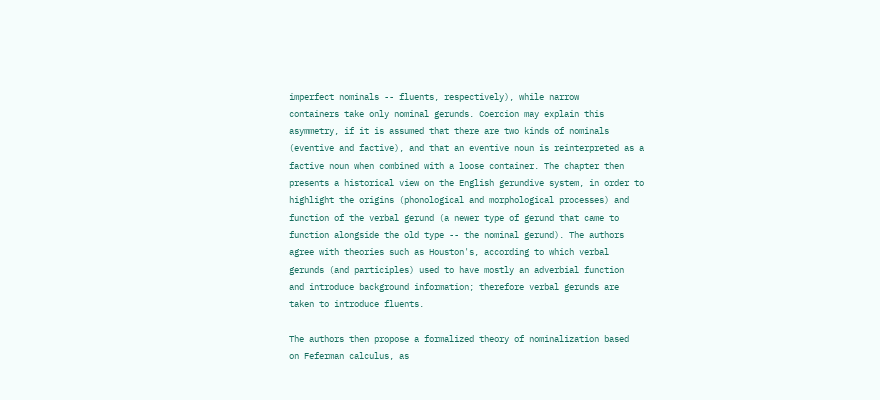imperfect nominals -- fluents, respectively), while narrow
containers take only nominal gerunds. Coercion may explain this
asymmetry, if it is assumed that there are two kinds of nominals
(eventive and factive), and that an eventive noun is reinterpreted as a
factive noun when combined with a loose container. The chapter then
presents a historical view on the English gerundive system, in order to
highlight the origins (phonological and morphological processes) and
function of the verbal gerund (a newer type of gerund that came to
function alongside the old type -- the nominal gerund). The authors
agree with theories such as Houston's, according to which verbal
gerunds (and participles) used to have mostly an adverbial function
and introduce background information; therefore verbal gerunds are
taken to introduce fluents.

The authors then propose a formalized theory of nominalization based
on Feferman calculus, as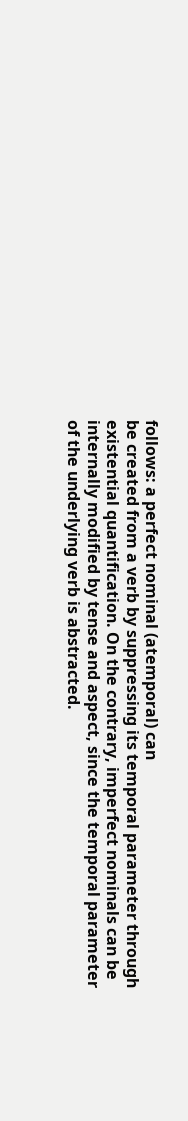follows: a perfect nominal (atemporal) can
be created from a verb by suppressing its temporal parameter through
existential quantification. On the contrary, imperfect nominals can be
internally modified by tense and aspect, since the temporal parameter
of the underlying verb is abstracted.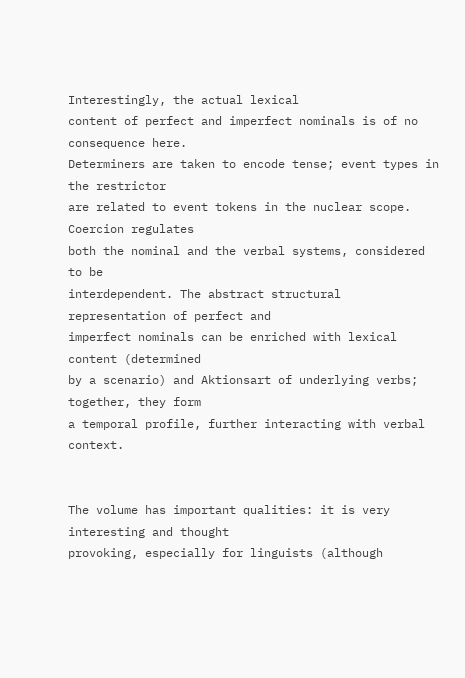Interestingly, the actual lexical
content of perfect and imperfect nominals is of no consequence here.
Determiners are taken to encode tense; event types in the restrictor
are related to event tokens in the nuclear scope. Coercion regulates
both the nominal and the verbal systems, considered to be
interdependent. The abstract structural representation of perfect and
imperfect nominals can be enriched with lexical content (determined
by a scenario) and Aktionsart of underlying verbs; together, they form
a temporal profile, further interacting with verbal context.


The volume has important qualities: it is very interesting and thought
provoking, especially for linguists (although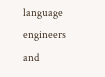language engineers and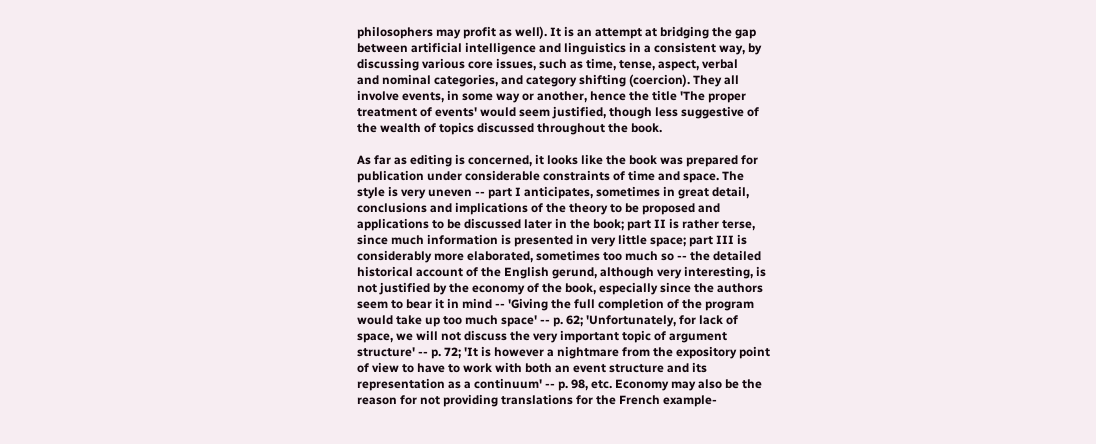philosophers may profit as well). It is an attempt at bridging the gap
between artificial intelligence and linguistics in a consistent way, by
discussing various core issues, such as time, tense, aspect, verbal
and nominal categories, and category shifting (coercion). They all
involve events, in some way or another, hence the title 'The proper
treatment of events' would seem justified, though less suggestive of
the wealth of topics discussed throughout the book.

As far as editing is concerned, it looks like the book was prepared for
publication under considerable constraints of time and space. The
style is very uneven -- part I anticipates, sometimes in great detail,
conclusions and implications of the theory to be proposed and
applications to be discussed later in the book; part II is rather terse,
since much information is presented in very little space; part III is
considerably more elaborated, sometimes too much so -- the detailed
historical account of the English gerund, although very interesting, is
not justified by the economy of the book, especially since the authors
seem to bear it in mind -- 'Giving the full completion of the program
would take up too much space' -- p. 62; 'Unfortunately, for lack of
space, we will not discuss the very important topic of argument
structure' -- p. 72; 'It is however a nightmare from the expository point
of view to have to work with both an event structure and its
representation as a continuum' -- p. 98, etc. Economy may also be the
reason for not providing translations for the French example-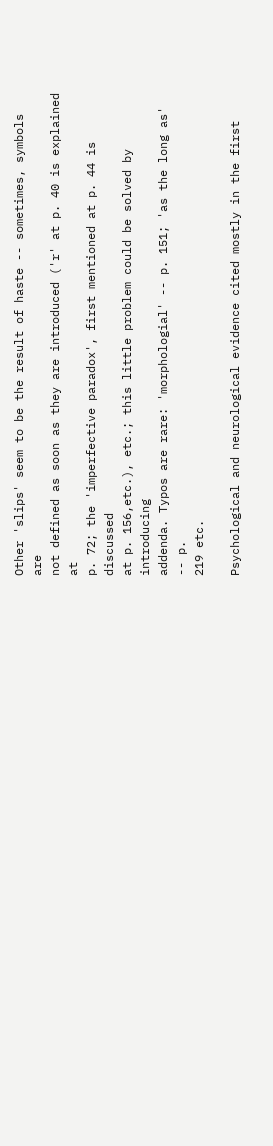Other 'slips' seem to be the result of haste -- sometimes, symbols are
not defined as soon as they are introduced ('r' at p. 40 is explained at
p. 72; the 'imperfective paradox', first mentioned at p. 44 is discussed
at p. 156,etc.), etc.; this little problem could be solved by introducing
addenda. Typos are rare: 'morphologial' -- p. 151; 'as the long as' -- p.
219 etc.

Psychological and neurological evidence cited mostly in the first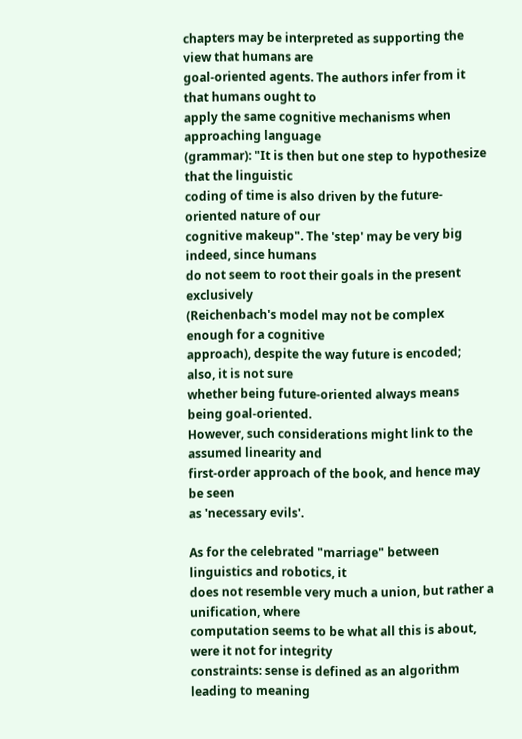chapters may be interpreted as supporting the view that humans are
goal-oriented agents. The authors infer from it that humans ought to
apply the same cognitive mechanisms when approaching language
(grammar): "It is then but one step to hypothesize that the linguistic
coding of time is also driven by the future-oriented nature of our
cognitive makeup". The 'step' may be very big indeed, since humans
do not seem to root their goals in the present exclusively
(Reichenbach's model may not be complex enough for a cognitive
approach), despite the way future is encoded; also, it is not sure
whether being future-oriented always means being goal-oriented.
However, such considerations might link to the assumed linearity and
first-order approach of the book, and hence may be seen
as 'necessary evils'.

As for the celebrated "marriage" between linguistics and robotics, it
does not resemble very much a union, but rather a unification, where
computation seems to be what all this is about, were it not for integrity
constraints: sense is defined as an algorithm leading to meaning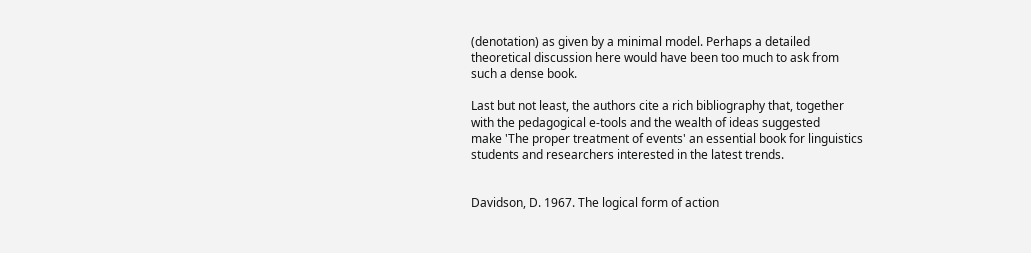(denotation) as given by a minimal model. Perhaps a detailed
theoretical discussion here would have been too much to ask from
such a dense book.

Last but not least, the authors cite a rich bibliography that, together
with the pedagogical e-tools and the wealth of ideas suggested
make 'The proper treatment of events' an essential book for linguistics
students and researchers interested in the latest trends.


Davidson, D. 1967. The logical form of action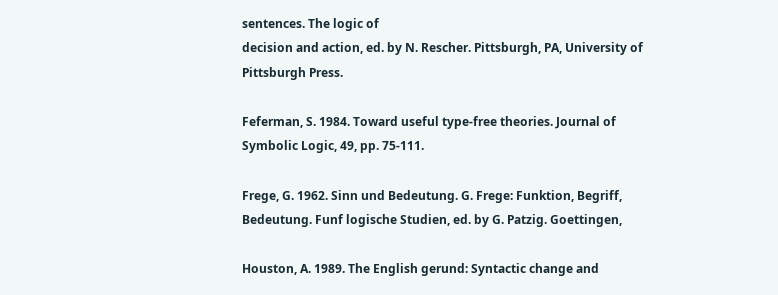sentences. The logic of
decision and action, ed. by N. Rescher. Pittsburgh, PA, University of
Pittsburgh Press.

Feferman, S. 1984. Toward useful type-free theories. Journal of
Symbolic Logic, 49, pp. 75-111.

Frege, G. 1962. Sinn und Bedeutung. G. Frege: Funktion, Begriff,
Bedeutung. Funf logische Studien, ed. by G. Patzig. Goettingen,

Houston, A. 1989. The English gerund: Syntactic change and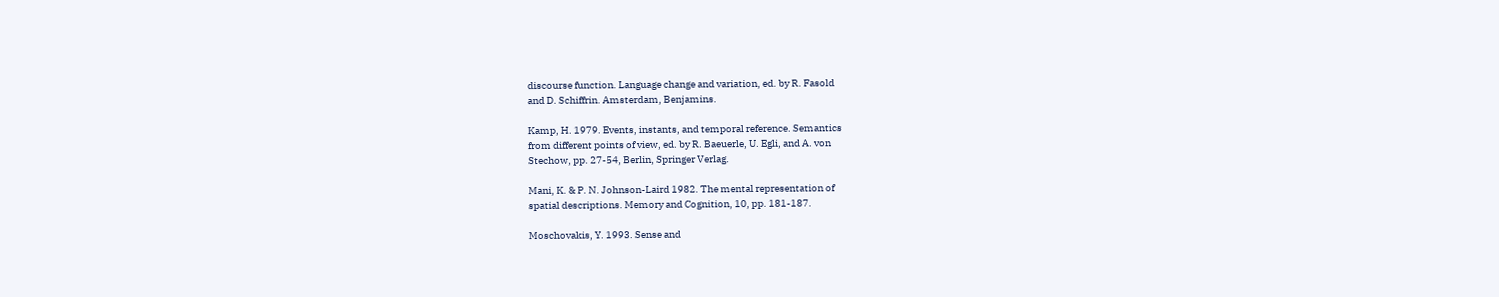discourse function. Language change and variation, ed. by R. Fasold
and D. Schiffrin. Amsterdam, Benjamins.

Kamp, H. 1979. Events, instants, and temporal reference. Semantics
from different points of view, ed. by R. Baeuerle, U. Egli, and A. von
Stechow, pp. 27-54, Berlin, Springer Verlag.

Mani, K. & P. N. Johnson-Laird 1982. The mental representation of
spatial descriptions. Memory and Cognition, 10, pp. 181-187.

Moschovakis, Y. 1993. Sense and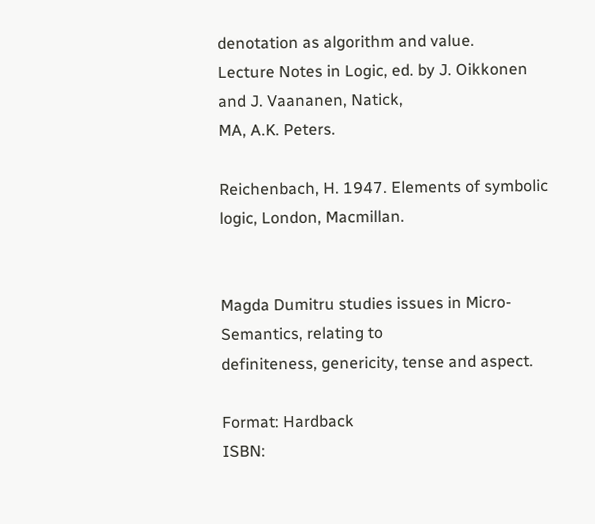denotation as algorithm and value.
Lecture Notes in Logic, ed. by J. Oikkonen and J. Vaananen, Natick,
MA, A.K. Peters.

Reichenbach, H. 1947. Elements of symbolic logic, London, Macmillan.


Magda Dumitru studies issues in Micro-Semantics, relating to
definiteness, genericity, tense and aspect.

Format: Hardback
ISBN: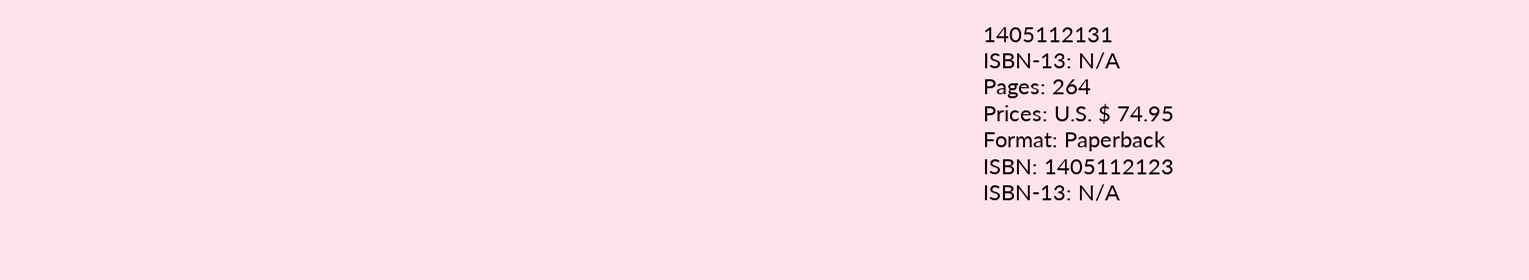1405112131
ISBN-13: N/A
Pages: 264
Prices: U.S. $ 74.95
Format: Paperback
ISBN: 1405112123
ISBN-13: N/A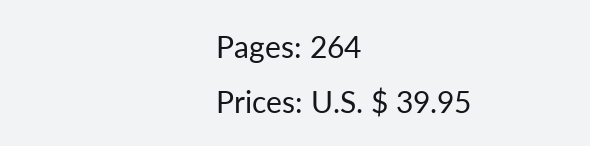Pages: 264
Prices: U.S. $ 39.95